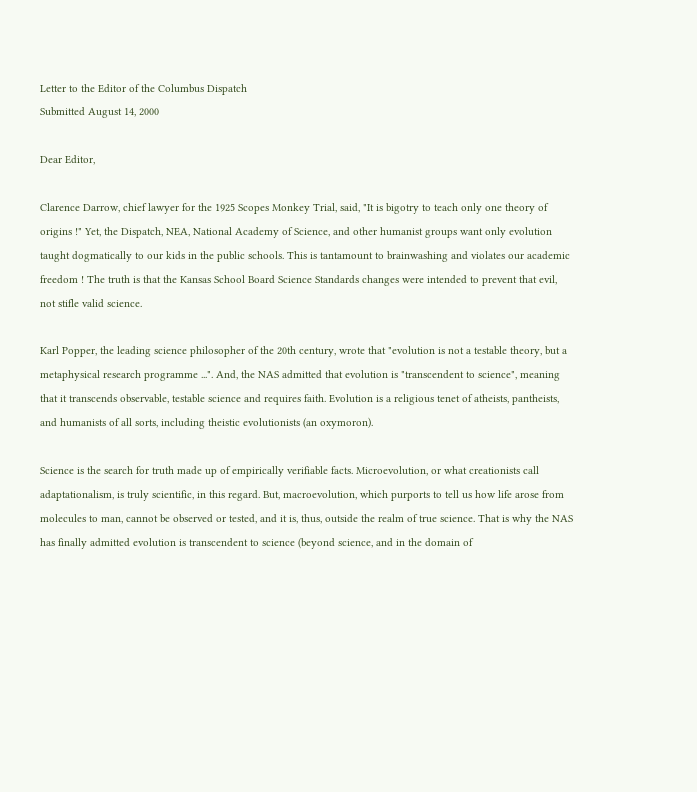Letter to the Editor of the Columbus Dispatch
Submitted August 14, 2000

Dear Editor,

Clarence Darrow, chief lawyer for the 1925 Scopes Monkey Trial, said, "It is bigotry to teach only one theory of origins !" Yet, the Dispatch, NEA, National Academy of Science, and other humanist groups want only evolution taught dogmatically to our kids in the public schools. This is tantamount to brainwashing and violates our academic freedom ! The truth is that the Kansas School Board Science Standards changes were intended to prevent that evil, not stifle valid science.

Karl Popper, the leading science philosopher of the 20th century, wrote that "evolution is not a testable theory, but a metaphysical research programme ...". And, the NAS admitted that evolution is "transcendent to science", meaning that it transcends observable, testable science and requires faith. Evolution is a religious tenet of atheists, pantheists, and humanists of all sorts, including theistic evolutionists (an oxymoron).

Science is the search for truth made up of empirically verifiable facts. Microevolution, or what creationists call adaptationalism, is truly scientific, in this regard. But, macroevolution, which purports to tell us how life arose from molecules to man, cannot be observed or tested, and it is, thus, outside the realm of true science. That is why the NAS has finally admitted evolution is transcendent to science (beyond science, and in the domain of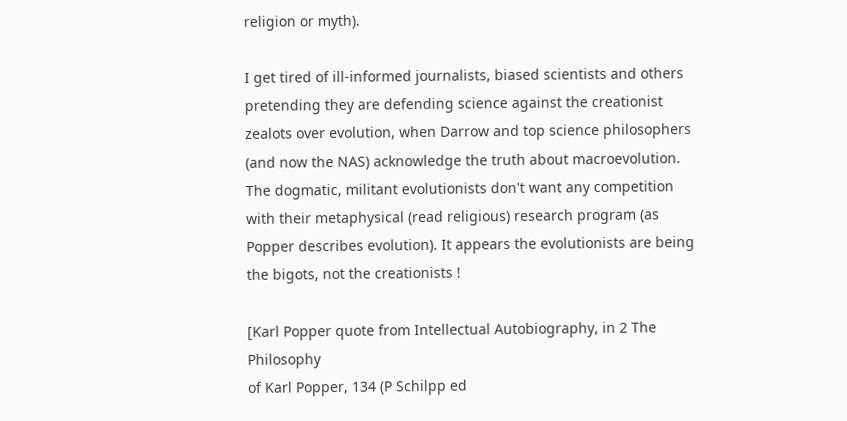religion or myth).

I get tired of ill-informed journalists, biased scientists and others pretending they are defending science against the creationist zealots over evolution, when Darrow and top science philosophers (and now the NAS) acknowledge the truth about macroevolution. The dogmatic, militant evolutionists don't want any competition with their metaphysical (read religious) research program (as Popper describes evolution). It appears the evolutionists are being the bigots, not the creationists !

[Karl Popper quote from Intellectual Autobiography, in 2 The Philosophy
of Karl Popper, 134 (P Schilpp ed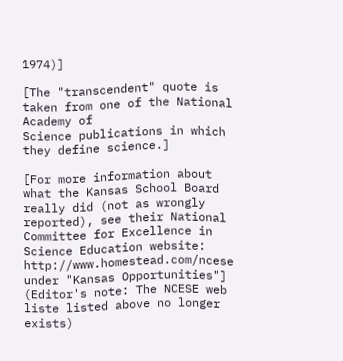1974)]

[The "transcendent" quote is taken from one of the National Academy of
Science publications in which they define science.]

[For more information about what the Kansas School Board really did (not as wrongly reported), see their National Committee for Excellence in Science Education website:
http://www.homestead.com/ncese under "Kansas Opportunities"]
(Editor's note: The NCESE web liste listed above no longer exists)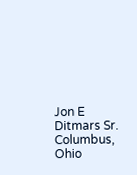Jon E Ditmars Sr.
Columbus, Ohio